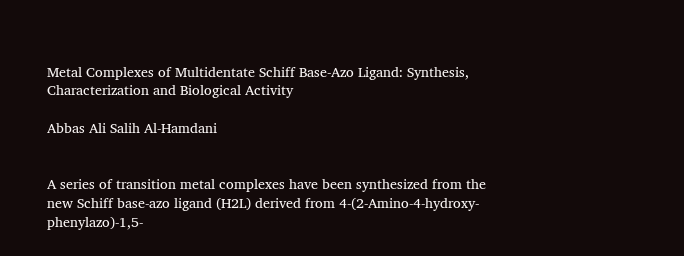Metal Complexes of Multidentate Schiff Base-Azo Ligand: Synthesis, Characterization and Biological Activity

Abbas Ali Salih Al-Hamdani


A series of transition metal complexes have been synthesized from the new Schiff base-azo ligand (H2L) derived from 4-(2-Amino-4-hydroxy-phenylazo)-1,5-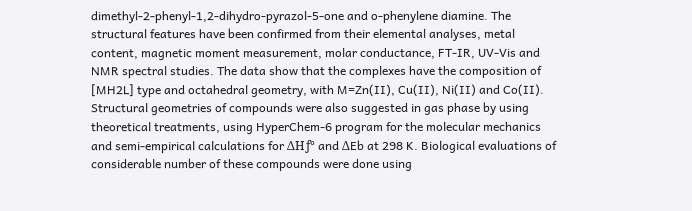dimethyl-2-phenyl-1,2-dihydro-pyrazol-5-one and o-phenylene diamine. The structural features have been confirmed from their elemental analyses, metal content, magnetic moment measurement, molar conductance, FT-IR, UV-Vis and NMR spectral studies. The data show that the complexes have the composition of [MH2L] type and octahedral geometry, with M=Zn(II), Cu(II), Ni(II) and Co(II).
Structural geometries of compounds were also suggested in gas phase by using theoretical treatments, using HyperChem-6 program for the molecular mechanics and semi-empirical calculations for ΔHƒ° and ΔEb at 298 K. Biological evaluations of considerable number of these compounds were done using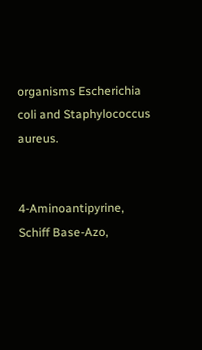organisms Escherichia coli and Staphylococcus aureus.


4-Aminoantipyrine, Schiff Base-Azo,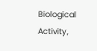Biological Activity,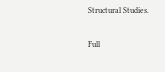Structural Studies.

Full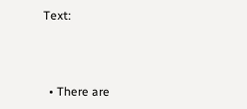Text:



  • There are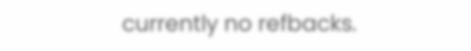currently no refbacks.